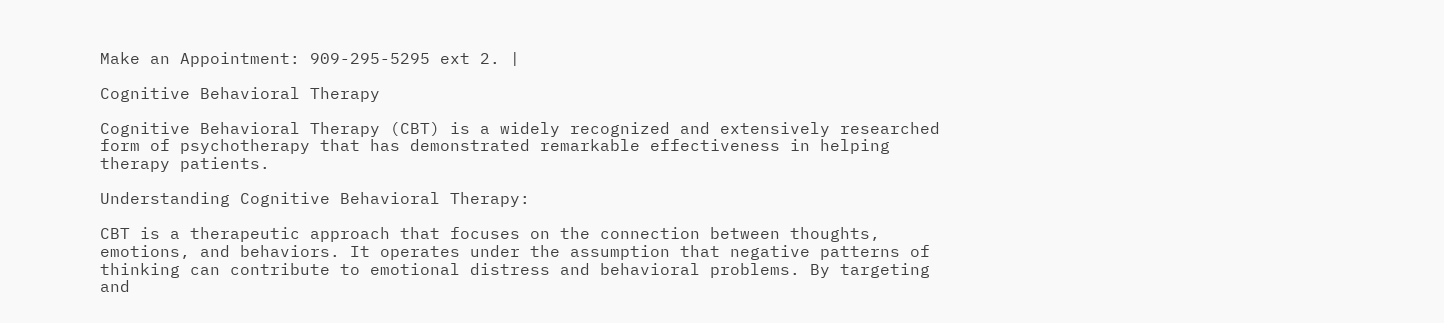Make an Appointment: 909-295-5295 ext 2. |

Cognitive Behavioral Therapy

Cognitive Behavioral Therapy (CBT) is a widely recognized and extensively researched form of psychotherapy that has demonstrated remarkable effectiveness in helping therapy patients.

Understanding Cognitive Behavioral Therapy:

CBT is a therapeutic approach that focuses on the connection between thoughts, emotions, and behaviors. It operates under the assumption that negative patterns of thinking can contribute to emotional distress and behavioral problems. By targeting and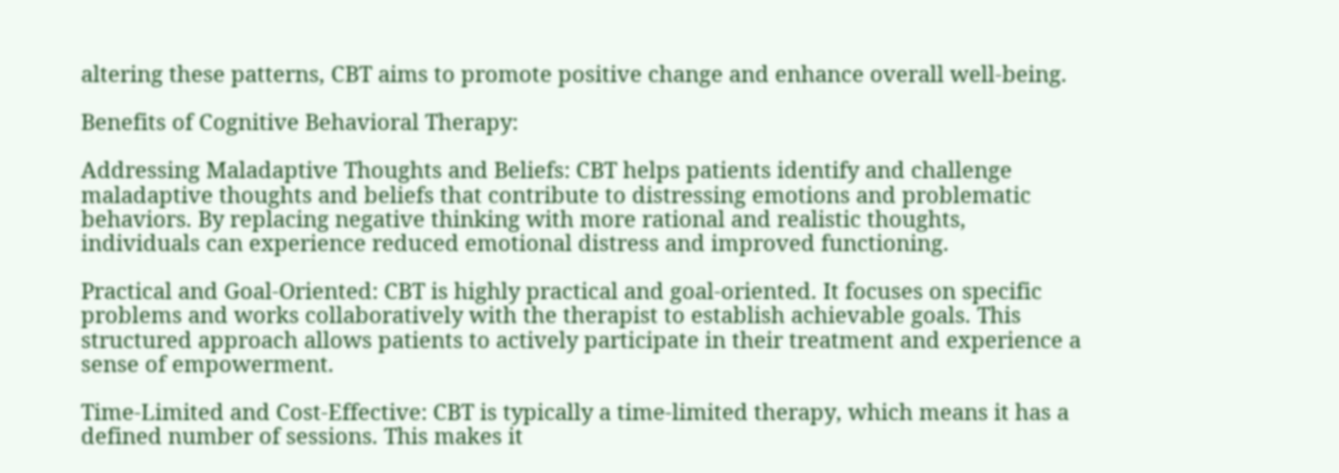altering these patterns, CBT aims to promote positive change and enhance overall well-being.

Benefits of Cognitive Behavioral Therapy:

Addressing Maladaptive Thoughts and Beliefs: CBT helps patients identify and challenge maladaptive thoughts and beliefs that contribute to distressing emotions and problematic behaviors. By replacing negative thinking with more rational and realistic thoughts, individuals can experience reduced emotional distress and improved functioning.

Practical and Goal-Oriented: CBT is highly practical and goal-oriented. It focuses on specific problems and works collaboratively with the therapist to establish achievable goals. This structured approach allows patients to actively participate in their treatment and experience a sense of empowerment.

Time-Limited and Cost-Effective: CBT is typically a time-limited therapy, which means it has a defined number of sessions. This makes it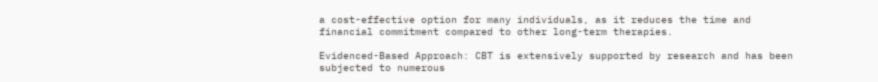a cost-effective option for many individuals, as it reduces the time and financial commitment compared to other long-term therapies.

Evidenced-Based Approach: CBT is extensively supported by research and has been subjected to numerous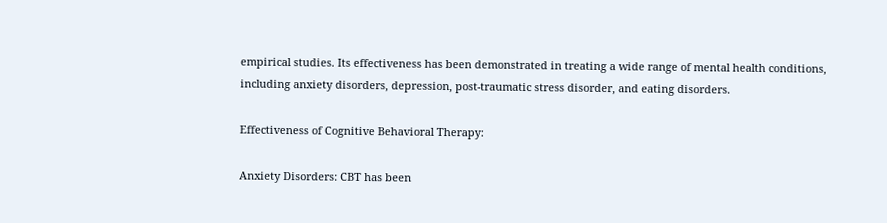empirical studies. Its effectiveness has been demonstrated in treating a wide range of mental health conditions, including anxiety disorders, depression, post-traumatic stress disorder, and eating disorders.

Effectiveness of Cognitive Behavioral Therapy:

Anxiety Disorders: CBT has been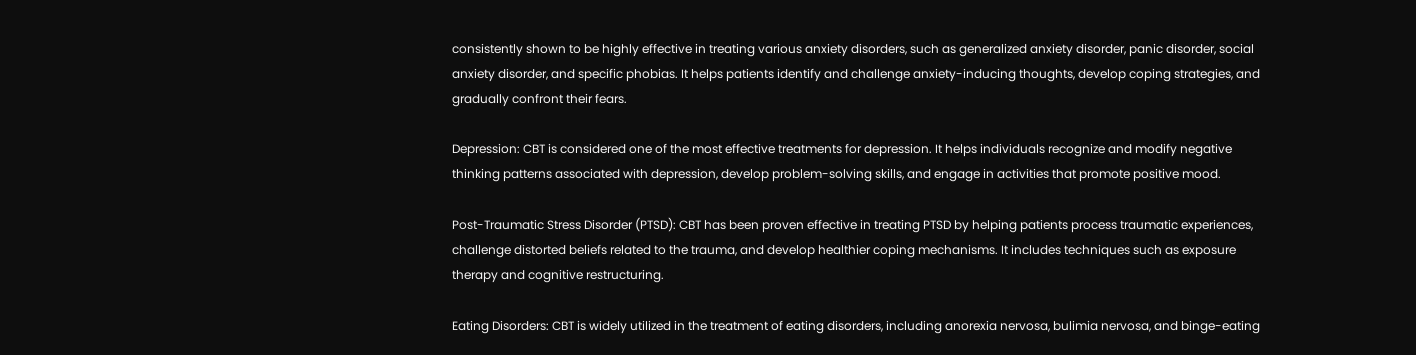consistently shown to be highly effective in treating various anxiety disorders, such as generalized anxiety disorder, panic disorder, social anxiety disorder, and specific phobias. It helps patients identify and challenge anxiety-inducing thoughts, develop coping strategies, and gradually confront their fears.

Depression: CBT is considered one of the most effective treatments for depression. It helps individuals recognize and modify negative thinking patterns associated with depression, develop problem-solving skills, and engage in activities that promote positive mood.

Post-Traumatic Stress Disorder (PTSD): CBT has been proven effective in treating PTSD by helping patients process traumatic experiences, challenge distorted beliefs related to the trauma, and develop healthier coping mechanisms. It includes techniques such as exposure therapy and cognitive restructuring.

Eating Disorders: CBT is widely utilized in the treatment of eating disorders, including anorexia nervosa, bulimia nervosa, and binge-eating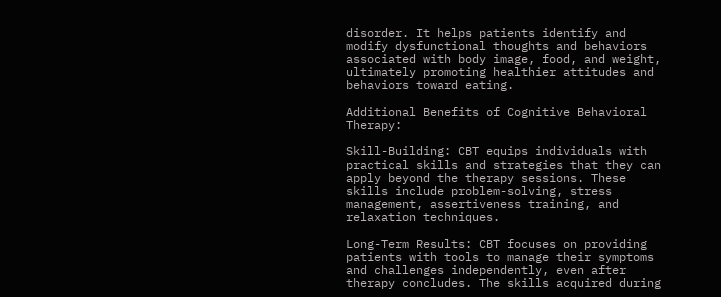disorder. It helps patients identify and modify dysfunctional thoughts and behaviors associated with body image, food, and weight, ultimately promoting healthier attitudes and behaviors toward eating.

Additional Benefits of Cognitive Behavioral Therapy:

Skill-Building: CBT equips individuals with practical skills and strategies that they can apply beyond the therapy sessions. These skills include problem-solving, stress management, assertiveness training, and relaxation techniques.

Long-Term Results: CBT focuses on providing patients with tools to manage their symptoms and challenges independently, even after therapy concludes. The skills acquired during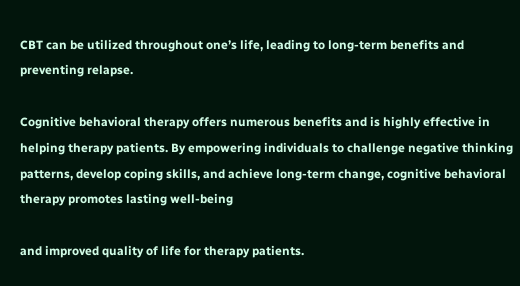CBT can be utilized throughout one’s life, leading to long-term benefits and preventing relapse.

Cognitive behavioral therapy offers numerous benefits and is highly effective in helping therapy patients. By empowering individuals to challenge negative thinking patterns, develop coping skills, and achieve long-term change, cognitive behavioral therapy promotes lasting well-being

and improved quality of life for therapy patients.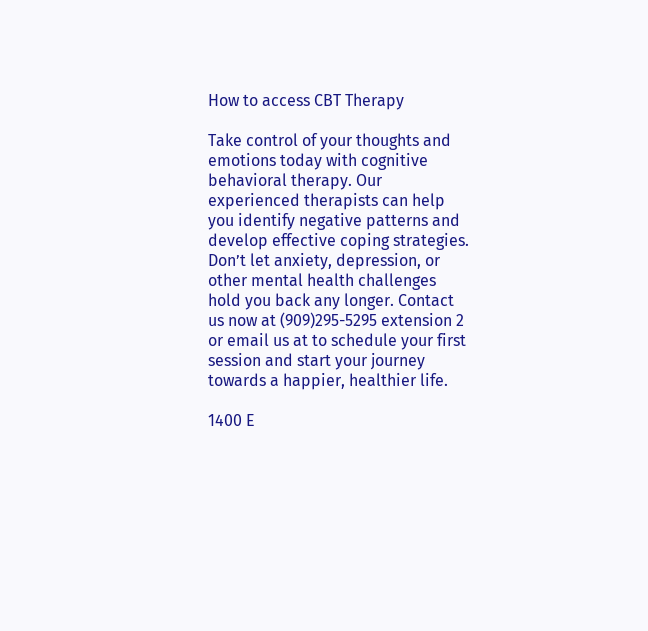How to access CBT Therapy

Take control of your thoughts and emotions today with cognitive behavioral therapy. Our experienced therapists can help you identify negative patterns and develop effective coping strategies. Don’t let anxiety, depression, or other mental health challenges hold you back any longer. Contact us now at (909)295-5295 extension 2 or email us at to schedule your first session and start your journey towards a happier, healthier life.

1400 E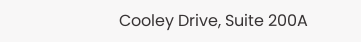Cooley Drive, Suite 200A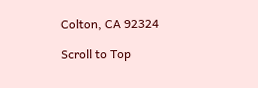Colton, CA 92324

Scroll to Top